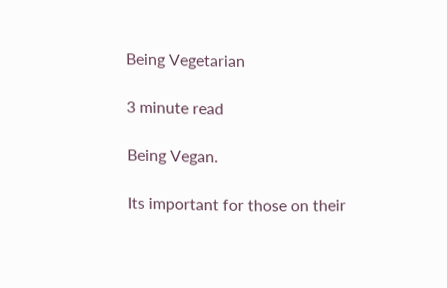Being Vegetarian

3 minute read

Being Vegan.

Its important for those on their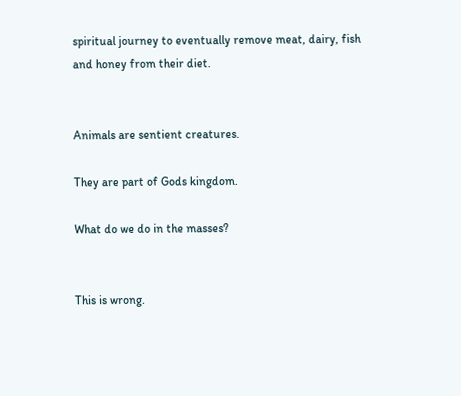spiritual journey to eventually remove meat, dairy, fish and honey from their diet.


Animals are sentient creatures.

They are part of Gods kingdom.

What do we do in the masses?


This is wrong.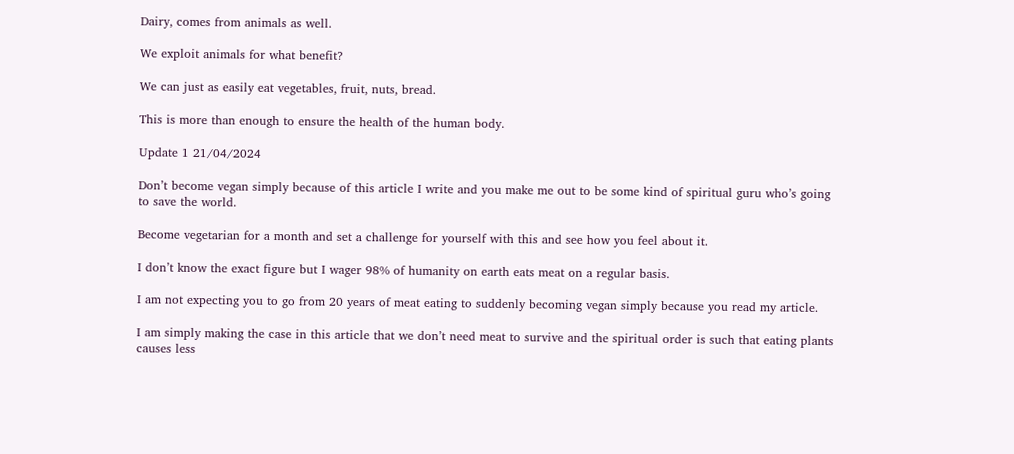Dairy, comes from animals as well.

We exploit animals for what benefit?

We can just as easily eat vegetables, fruit, nuts, bread.

This is more than enough to ensure the health of the human body.

Update 1 21/04/2024

Don’t become vegan simply because of this article I write and you make me out to be some kind of spiritual guru who’s going to save the world.

Become vegetarian for a month and set a challenge for yourself with this and see how you feel about it.

I don’t know the exact figure but I wager 98% of humanity on earth eats meat on a regular basis.

I am not expecting you to go from 20 years of meat eating to suddenly becoming vegan simply because you read my article.

I am simply making the case in this article that we don’t need meat to survive and the spiritual order is such that eating plants causes less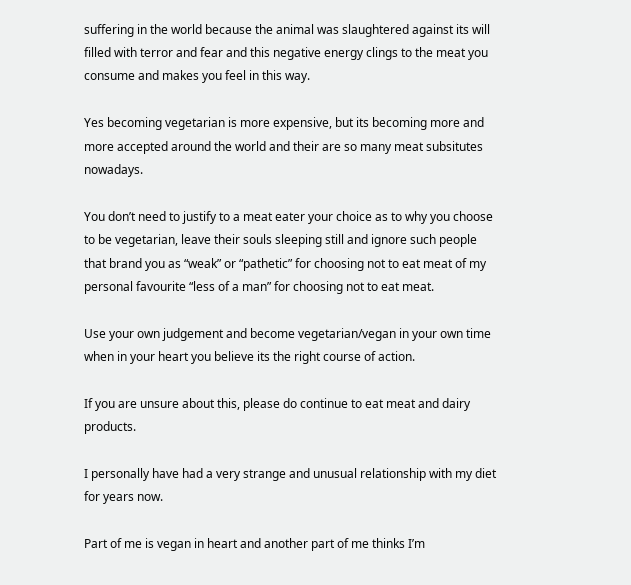suffering in the world because the animal was slaughtered against its will filled with terror and fear and this negative energy clings to the meat you consume and makes you feel in this way.

Yes becoming vegetarian is more expensive, but its becoming more and more accepted around the world and their are so many meat subsitutes nowadays.

You don’t need to justify to a meat eater your choice as to why you choose to be vegetarian, leave their souls sleeping still and ignore such people that brand you as “weak” or “pathetic” for choosing not to eat meat of my personal favourite “less of a man” for choosing not to eat meat.

Use your own judgement and become vegetarian/vegan in your own time when in your heart you believe its the right course of action.

If you are unsure about this, please do continue to eat meat and dairy products.

I personally have had a very strange and unusual relationship with my diet for years now.

Part of me is vegan in heart and another part of me thinks I’m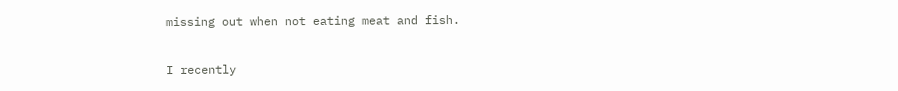missing out when not eating meat and fish.

I recently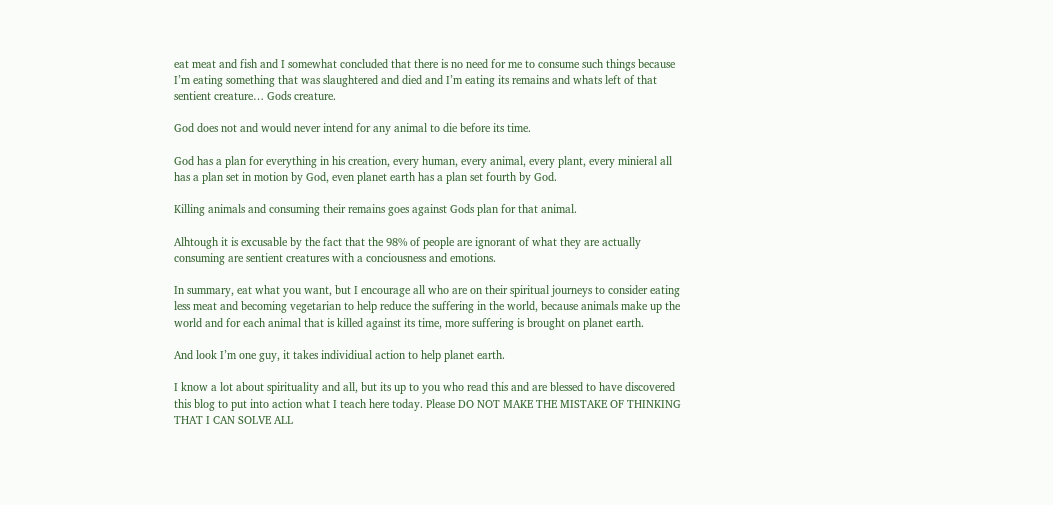eat meat and fish and I somewhat concluded that there is no need for me to consume such things because I’m eating something that was slaughtered and died and I’m eating its remains and whats left of that sentient creature… Gods creature.

God does not and would never intend for any animal to die before its time.

God has a plan for everything in his creation, every human, every animal, every plant, every minieral all has a plan set in motion by God, even planet earth has a plan set fourth by God.

Killing animals and consuming their remains goes against Gods plan for that animal.

Alhtough it is excusable by the fact that the 98% of people are ignorant of what they are actually consuming are sentient creatures with a conciousness and emotions.

In summary, eat what you want, but I encourage all who are on their spiritual journeys to consider eating less meat and becoming vegetarian to help reduce the suffering in the world, because animals make up the world and for each animal that is killed against its time, more suffering is brought on planet earth.

And look I’m one guy, it takes individiual action to help planet earth.

I know a lot about spirituality and all, but its up to you who read this and are blessed to have discovered this blog to put into action what I teach here today. Please DO NOT MAKE THE MISTAKE OF THINKING THAT I CAN SOLVE ALL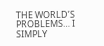THE WORLD’S PROBLEMS… I SIMPLY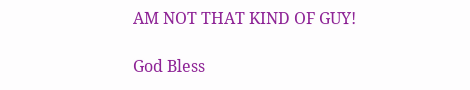AM NOT THAT KIND OF GUY!

God Bless